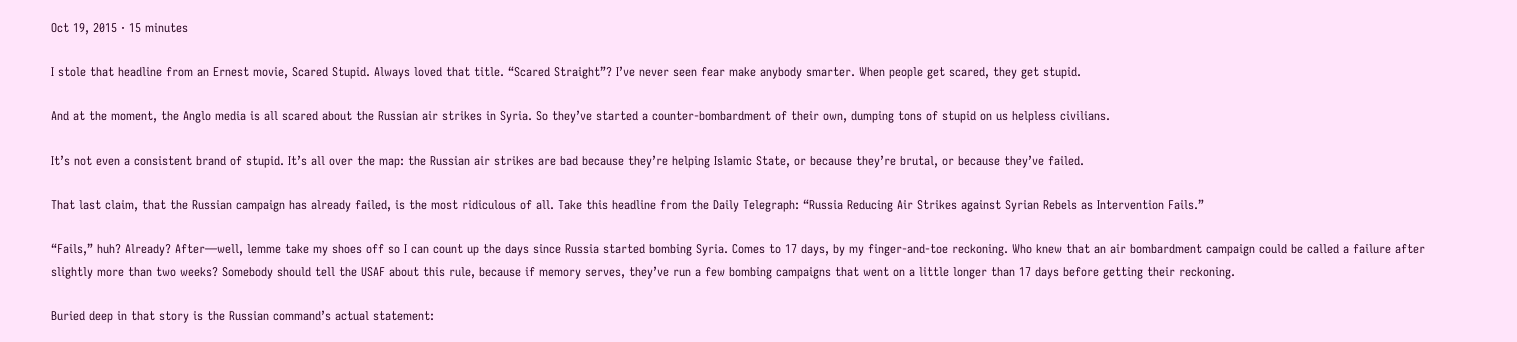Oct 19, 2015 · 15 minutes

I stole that headline from an Ernest movie, Scared Stupid. Always loved that title. “Scared Straight”? I’ve never seen fear make anybody smarter. When people get scared, they get stupid.

And at the moment, the Anglo media is all scared about the Russian air strikes in Syria. So they’ve started a counter-bombardment of their own, dumping tons of stupid on us helpless civilians.

It’s not even a consistent brand of stupid. It’s all over the map: the Russian air strikes are bad because they’re helping Islamic State, or because they’re brutal, or because they’ve failed.

That last claim, that the Russian campaign has already failed, is the most ridiculous of all. Take this headline from the Daily Telegraph: “Russia Reducing Air Strikes against Syrian Rebels as Intervention Fails.”

“Fails,” huh? Already? After—well, lemme take my shoes off so I can count up the days since Russia started bombing Syria. Comes to 17 days, by my finger-and-toe reckoning. Who knew that an air bombardment campaign could be called a failure after slightly more than two weeks? Somebody should tell the USAF about this rule, because if memory serves, they’ve run a few bombing campaigns that went on a little longer than 17 days before getting their reckoning.

Buried deep in that story is the Russian command’s actual statement: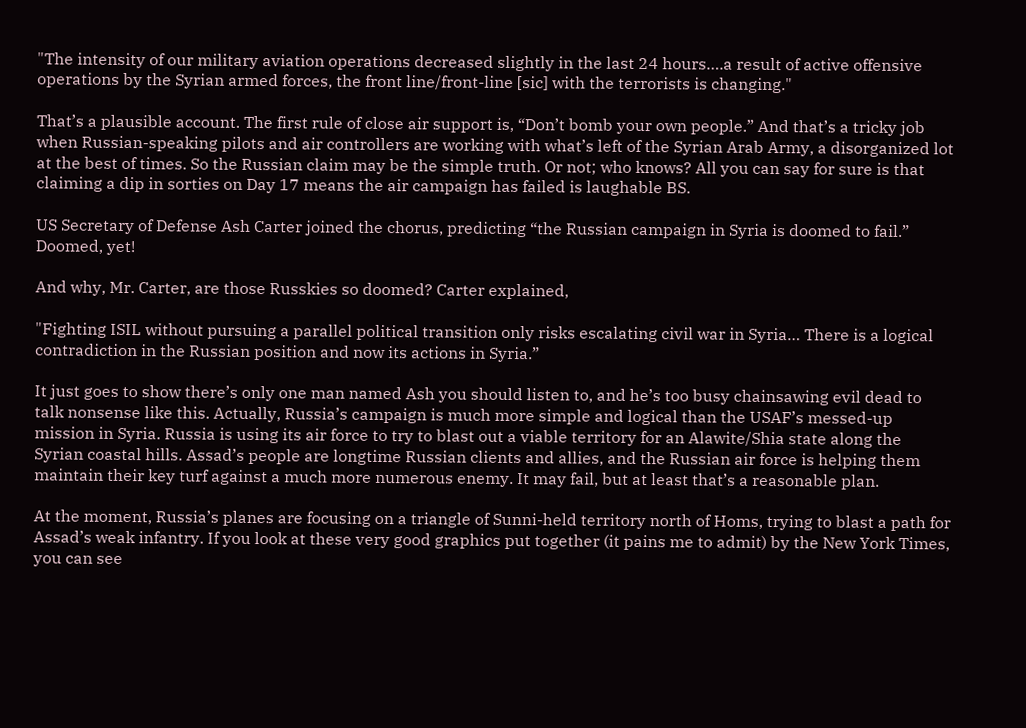"The intensity of our military aviation operations decreased slightly in the last 24 hours….a result of active offensive operations by the Syrian armed forces, the front line/front-line [sic] with the terrorists is changing."

That’s a plausible account. The first rule of close air support is, “Don’t bomb your own people.” And that’s a tricky job when Russian-speaking pilots and air controllers are working with what’s left of the Syrian Arab Army, a disorganized lot at the best of times. So the Russian claim may be the simple truth. Or not; who knows? All you can say for sure is that claiming a dip in sorties on Day 17 means the air campaign has failed is laughable BS.

US Secretary of Defense Ash Carter joined the chorus, predicting “the Russian campaign in Syria is doomed to fail.” Doomed, yet!

And why, Mr. Carter, are those Russkies so doomed? Carter explained,

"Fighting ISIL without pursuing a parallel political transition only risks escalating civil war in Syria… There is a logical contradiction in the Russian position and now its actions in Syria.”

It just goes to show there’s only one man named Ash you should listen to, and he’s too busy chainsawing evil dead to talk nonsense like this. Actually, Russia’s campaign is much more simple and logical than the USAF’s messed-up mission in Syria. Russia is using its air force to try to blast out a viable territory for an Alawite/Shia state along the Syrian coastal hills. Assad’s people are longtime Russian clients and allies, and the Russian air force is helping them maintain their key turf against a much more numerous enemy. It may fail, but at least that’s a reasonable plan.

At the moment, Russia’s planes are focusing on a triangle of Sunni-held territory north of Homs, trying to blast a path for Assad’s weak infantry. If you look at these very good graphics put together (it pains me to admit) by the New York Times, you can see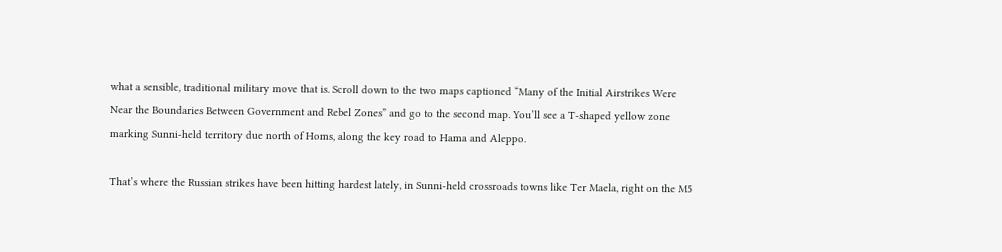what a sensible, traditional military move that is. Scroll down to the two maps captioned “Many of the Initial Airstrikes Were Near the Boundaries Between Government and Rebel Zones” and go to the second map. You’ll see a T-shaped yellow zone marking Sunni-held territory due north of Homs, along the key road to Hama and Aleppo.

That’s where the Russian strikes have been hitting hardest lately, in Sunni-held crossroads towns like Ter Maela, right on the M5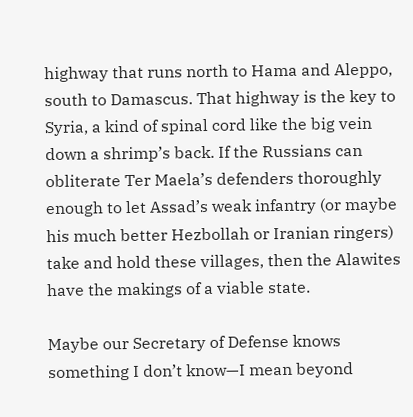highway that runs north to Hama and Aleppo, south to Damascus. That highway is the key to Syria, a kind of spinal cord like the big vein down a shrimp’s back. If the Russians can obliterate Ter Maela’s defenders thoroughly enough to let Assad’s weak infantry (or maybe his much better Hezbollah or Iranian ringers) take and hold these villages, then the Alawites have the makings of a viable state.

Maybe our Secretary of Defense knows something I don’t know—I mean beyond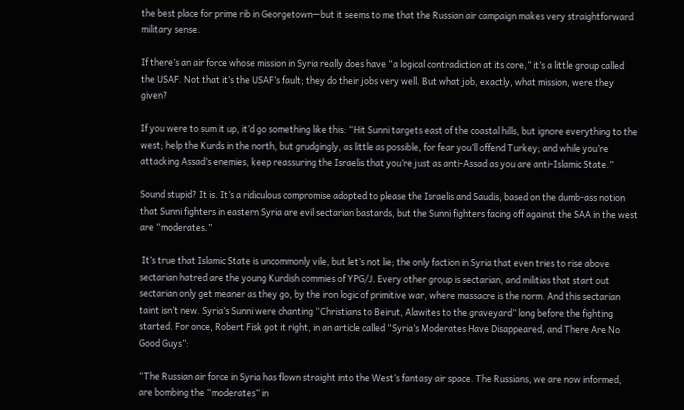the best place for prime rib in Georgetown—but it seems to me that the Russian air campaign makes very straightforward military sense.

If there’s an air force whose mission in Syria really does have “a logical contradiction at its core,” it’s a little group called the USAF. Not that it’s the USAF’s fault; they do their jobs very well. But what job, exactly, what mission, were they given?

If you were to sum it up, it’d go something like this: “Hit Sunni targets east of the coastal hills, but ignore everything to the west; help the Kurds in the north, but grudgingly, as little as possible, for fear you’ll offend Turkey; and while you’re attacking Assad’s enemies, keep reassuring the Israelis that you’re just as anti-Assad as you are anti-Islamic State.”

Sound stupid? It is. It’s a ridiculous compromise adopted to please the Israelis and Saudis, based on the dumb-ass notion that Sunni fighters in eastern Syria are evil sectarian bastards, but the Sunni fighters facing off against the SAA in the west are “moderates.”

 It’s true that Islamic State is uncommonly vile, but let’s not lie; the only faction in Syria that even tries to rise above sectarian hatred are the young Kurdish commies of YPG/J. Every other group is sectarian, and militias that start out sectarian only get meaner as they go, by the iron logic of primitive war, where massacre is the norm. And this sectarian taint isn’t new. Syria’s Sunni were chanting “Christians to Beirut, Alawites to the graveyard” long before the fighting started. For once, Robert Fisk got it right, in an article called “Syria’s Moderates Have Disappeared, and There Are No Good Guys”:

“The Russian air force in Syria has flown straight into the West’s fantasy air space. The Russians, we are now informed, are bombing the “moderates” in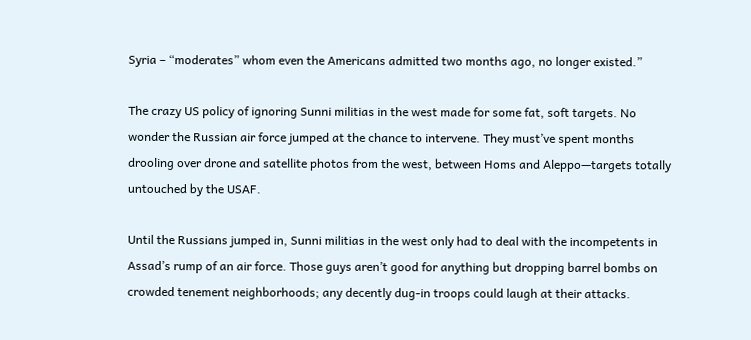Syria – “moderates” whom even the Americans admitted two months ago, no longer existed.”

The crazy US policy of ignoring Sunni militias in the west made for some fat, soft targets. No wonder the Russian air force jumped at the chance to intervene. They must’ve spent months drooling over drone and satellite photos from the west, between Homs and Aleppo—targets totally untouched by the USAF.

Until the Russians jumped in, Sunni militias in the west only had to deal with the incompetents in Assad’s rump of an air force. Those guys aren’t good for anything but dropping barrel bombs on crowded tenement neighborhoods; any decently dug-in troops could laugh at their attacks.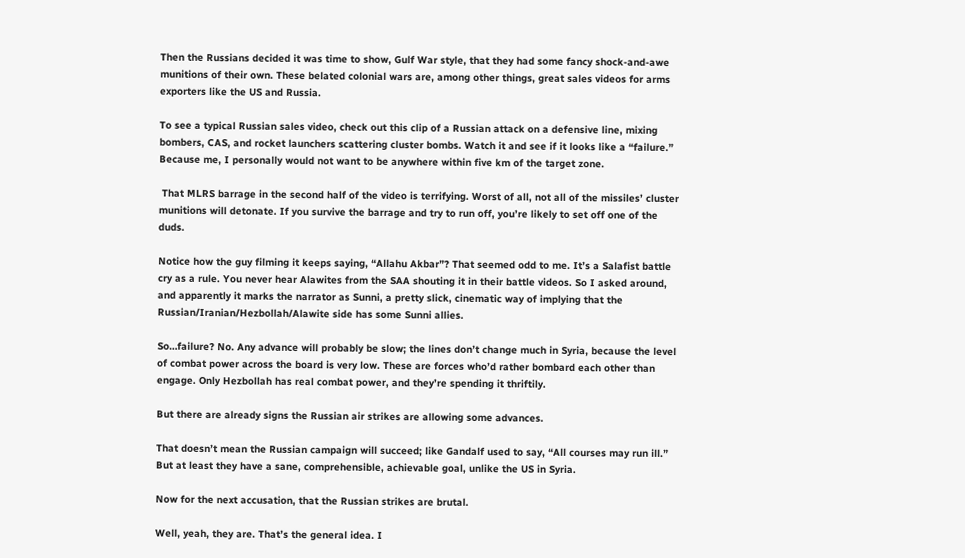Then the Russians decided it was time to show, Gulf War style, that they had some fancy shock-and-awe munitions of their own. These belated colonial wars are, among other things, great sales videos for arms exporters like the US and Russia.

To see a typical Russian sales video, check out this clip of a Russian attack on a defensive line, mixing bombers, CAS, and rocket launchers scattering cluster bombs. Watch it and see if it looks like a “failure.” Because me, I personally would not want to be anywhere within five km of the target zone.

 That MLRS barrage in the second half of the video is terrifying. Worst of all, not all of the missiles’ cluster munitions will detonate. If you survive the barrage and try to run off, you’re likely to set off one of the duds.

Notice how the guy filming it keeps saying, “Allahu Akbar”? That seemed odd to me. It’s a Salafist battle cry as a rule. You never hear Alawites from the SAA shouting it in their battle videos. So I asked around, and apparently it marks the narrator as Sunni, a pretty slick, cinematic way of implying that the Russian/Iranian/Hezbollah/Alawite side has some Sunni allies.

So…failure? No. Any advance will probably be slow; the lines don’t change much in Syria, because the level of combat power across the board is very low. These are forces who’d rather bombard each other than engage. Only Hezbollah has real combat power, and they’re spending it thriftily.

But there are already signs the Russian air strikes are allowing some advances.

That doesn’t mean the Russian campaign will succeed; like Gandalf used to say, “All courses may run ill.”  But at least they have a sane, comprehensible, achievable goal, unlike the US in Syria.

Now for the next accusation, that the Russian strikes are brutal.

Well, yeah, they are. That’s the general idea. I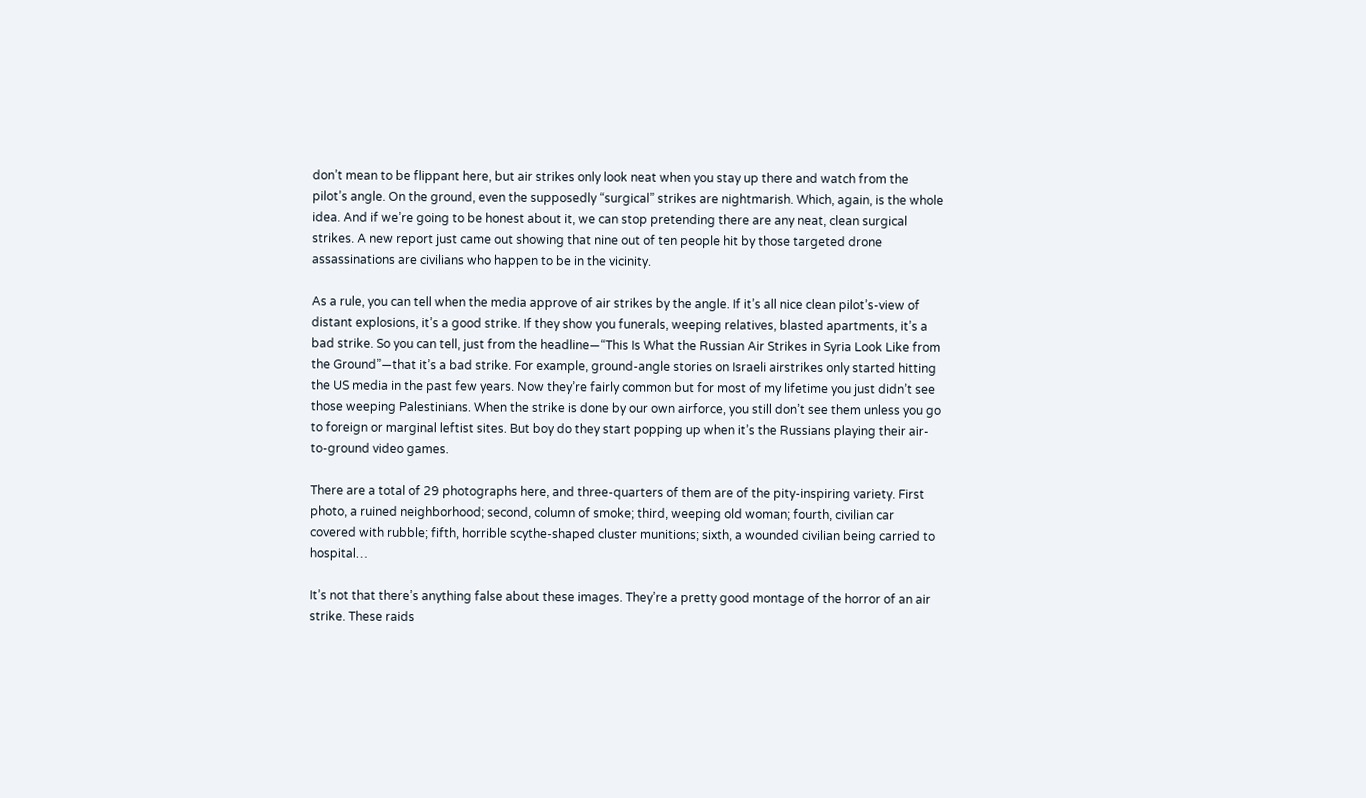don’t mean to be flippant here, but air strikes only look neat when you stay up there and watch from the pilot’s angle. On the ground, even the supposedly “surgical” strikes are nightmarish. Which, again, is the whole idea. And if we’re going to be honest about it, we can stop pretending there are any neat, clean surgical strikes. A new report just came out showing that nine out of ten people hit by those targeted drone assassinations are civilians who happen to be in the vicinity.

As a rule, you can tell when the media approve of air strikes by the angle. If it’s all nice clean pilot’s-view of distant explosions, it’s a good strike. If they show you funerals, weeping relatives, blasted apartments, it’s a bad strike. So you can tell, just from the headline—“This Is What the Russian Air Strikes in Syria Look Like from the Ground”—that it’s a bad strike. For example, ground-angle stories on Israeli airstrikes only started hitting the US media in the past few years. Now they’re fairly common but for most of my lifetime you just didn’t see those weeping Palestinians. When the strike is done by our own airforce, you still don’t see them unless you go to foreign or marginal leftist sites. But boy do they start popping up when it’s the Russians playing their air-to-ground video games.

There are a total of 29 photographs here, and three-quarters of them are of the pity-inspiring variety. First photo, a ruined neighborhood; second, column of smoke; third, weeping old woman; fourth, civilian car covered with rubble; fifth, horrible scythe-shaped cluster munitions; sixth, a wounded civilian being carried to hospital…

It’s not that there’s anything false about these images. They’re a pretty good montage of the horror of an air strike. These raids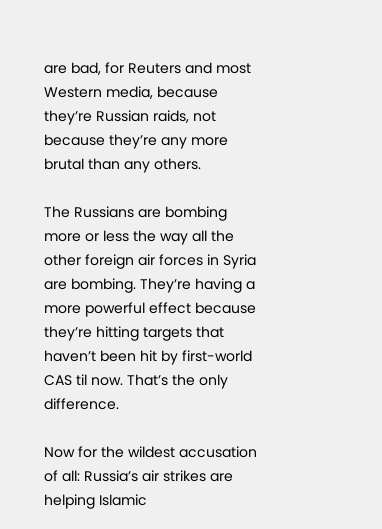are bad, for Reuters and most Western media, because they’re Russian raids, not because they’re any more brutal than any others.

The Russians are bombing more or less the way all the other foreign air forces in Syria are bombing. They’re having a more powerful effect because they’re hitting targets that haven’t been hit by first-world CAS til now. That’s the only difference.

Now for the wildest accusation of all: Russia’s air strikes are helping Islamic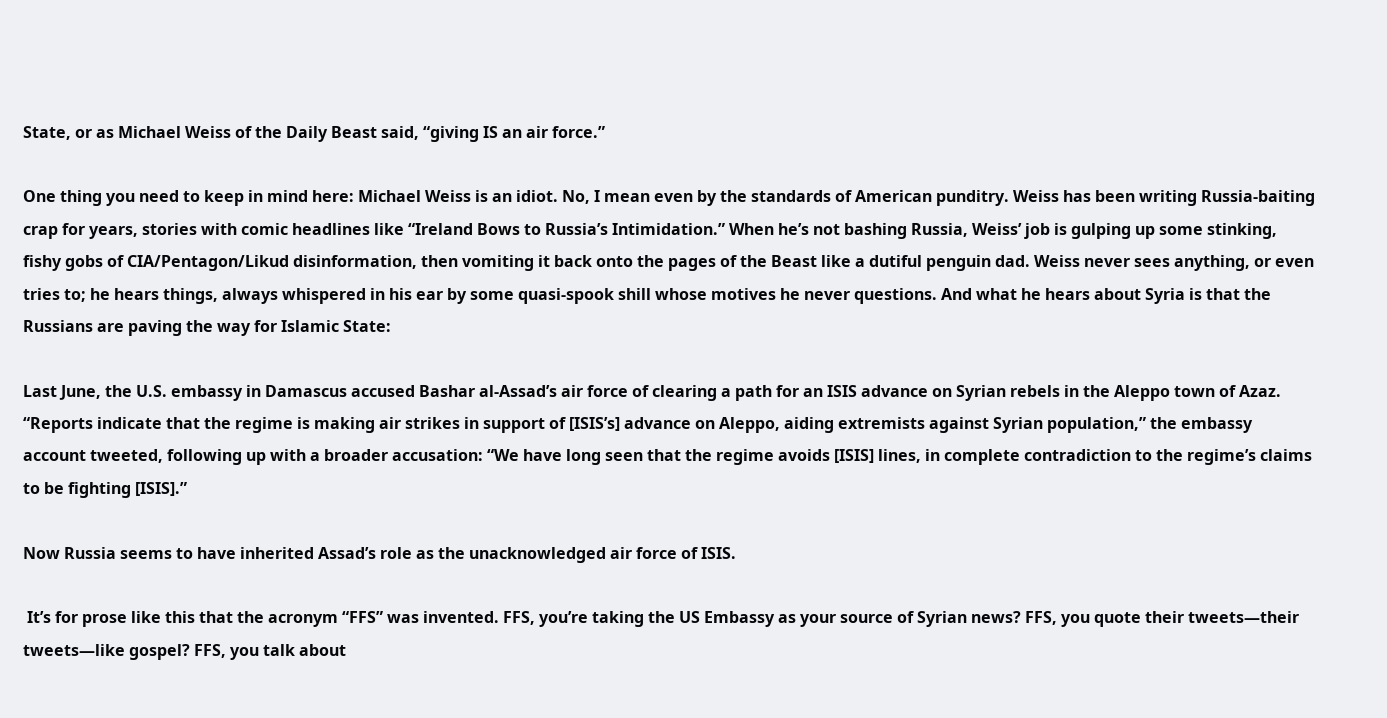State, or as Michael Weiss of the Daily Beast said, “giving IS an air force.”

One thing you need to keep in mind here: Michael Weiss is an idiot. No, I mean even by the standards of American punditry. Weiss has been writing Russia-baiting crap for years, stories with comic headlines like “Ireland Bows to Russia’s Intimidation.” When he’s not bashing Russia, Weiss’ job is gulping up some stinking, fishy gobs of CIA/Pentagon/Likud disinformation, then vomiting it back onto the pages of the Beast like a dutiful penguin dad. Weiss never sees anything, or even tries to; he hears things, always whispered in his ear by some quasi-spook shill whose motives he never questions. And what he hears about Syria is that the Russians are paving the way for Islamic State:

Last June, the U.S. embassy in Damascus accused Bashar al-Assad’s air force of clearing a path for an ISIS advance on Syrian rebels in the Aleppo town of Azaz. “Reports indicate that the regime is making air strikes in support of [ISIS’s] advance on Aleppo, aiding extremists against Syrian population,” the embassy account tweeted, following up with a broader accusation: “We have long seen that the regime avoids [ISIS] lines, in complete contradiction to the regime’s claims to be fighting [ISIS].”

Now Russia seems to have inherited Assad’s role as the unacknowledged air force of ISIS.

 It’s for prose like this that the acronym “FFS” was invented. FFS, you’re taking the US Embassy as your source of Syrian news? FFS, you quote their tweets—their tweets—like gospel? FFS, you talk about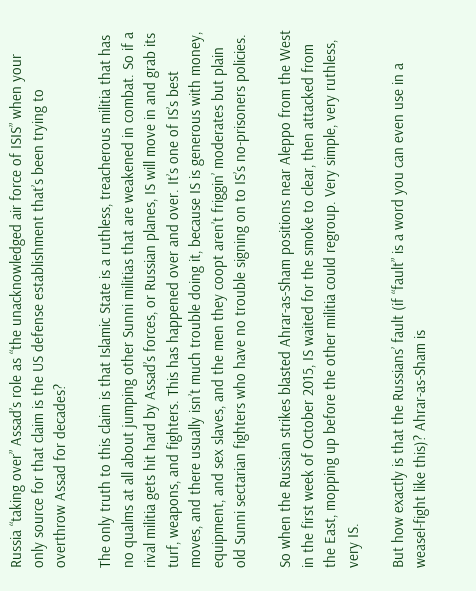Russia “taking over” Assad’s role as “the unacknowledged air force of ISIS” when your only source for that claim is the US defense establishment that’s been trying to overthrow Assad for decades?

The only truth to this claim is that Islamic State is a ruthless, treacherous militia that has no qualms at all about jumping other Sunni militias that are weakened in combat. So if a rival militia gets hit hard by Assad’s forces, or Russian planes, IS will move in and grab its turf, weapons, and fighters. This has happened over and over. It’s one of IS’s best moves, and there usually isn’t much trouble doing it, because IS is generous with money, equipment, and sex slaves, and the men they coopt aren’t friggin’ moderates but plain old Sunni sectarian fighters who have no trouble signing on to IS’s no-prisoners policies.

So when the Russian strikes blasted Ahrar-as-Sham positions near Aleppo from the West in the first week of October 2015, IS waited for the smoke to clear, then attacked from the East, mopping up before the other militia could regroup. Very simple, very ruthless, very IS.

But how exactly is that the Russians’ fault (if “fault” is a word you can even use in a weasel-fight like this)? Ahrar-as-Sham is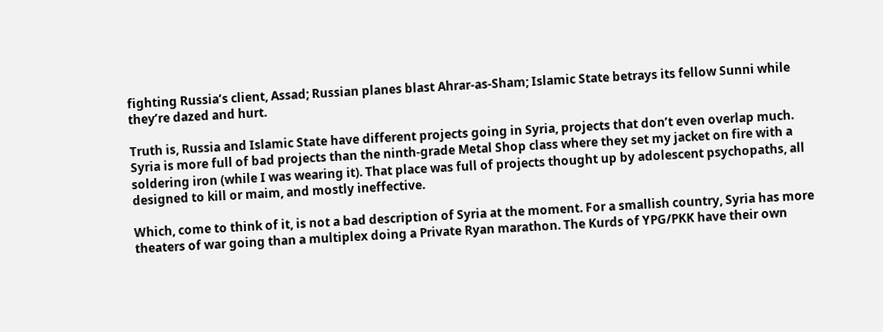fighting Russia’s client, Assad; Russian planes blast Ahrar-as-Sham; Islamic State betrays its fellow Sunni while they’re dazed and hurt.

Truth is, Russia and Islamic State have different projects going in Syria, projects that don’t even overlap much. Syria is more full of bad projects than the ninth-grade Metal Shop class where they set my jacket on fire with a soldering iron (while I was wearing it). That place was full of projects thought up by adolescent psychopaths, all designed to kill or maim, and mostly ineffective.

Which, come to think of it, is not a bad description of Syria at the moment. For a smallish country, Syria has more theaters of war going than a multiplex doing a Private Ryan marathon. The Kurds of YPG/PKK have their own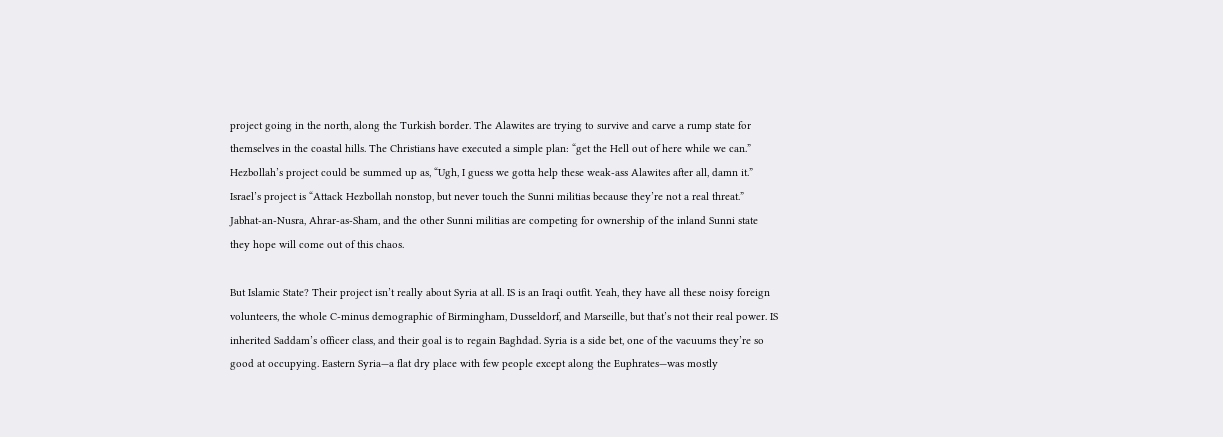project going in the north, along the Turkish border. The Alawites are trying to survive and carve a rump state for themselves in the coastal hills. The Christians have executed a simple plan: “get the Hell out of here while we can.” Hezbollah’s project could be summed up as, “Ugh, I guess we gotta help these weak-ass Alawites after all, damn it.” Israel’s project is “Attack Hezbollah nonstop, but never touch the Sunni militias because they’re not a real threat.” Jabhat-an-Nusra, Ahrar-as-Sham, and the other Sunni militias are competing for ownership of the inland Sunni state they hope will come out of this chaos.

But Islamic State? Their project isn’t really about Syria at all. IS is an Iraqi outfit. Yeah, they have all these noisy foreign volunteers, the whole C-minus demographic of Birmingham, Dusseldorf, and Marseille, but that’s not their real power. IS inherited Saddam’s officer class, and their goal is to regain Baghdad. Syria is a side bet, one of the vacuums they’re so good at occupying. Eastern Syria—a flat dry place with few people except along the Euphrates—was mostly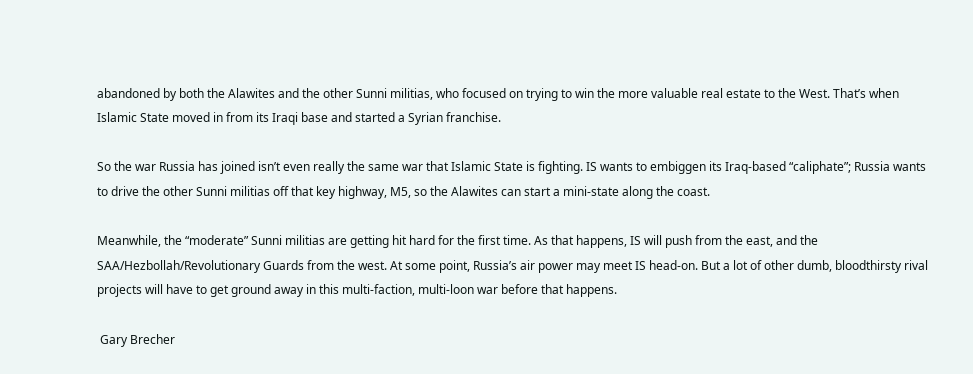abandoned by both the Alawites and the other Sunni militias, who focused on trying to win the more valuable real estate to the West. That’s when Islamic State moved in from its Iraqi base and started a Syrian franchise.

So the war Russia has joined isn’t even really the same war that Islamic State is fighting. IS wants to embiggen its Iraq-based “caliphate”; Russia wants to drive the other Sunni militias off that key highway, M5, so the Alawites can start a mini-state along the coast.

Meanwhile, the “moderate” Sunni militias are getting hit hard for the first time. As that happens, IS will push from the east, and the SAA/Hezbollah/Revolutionary Guards from the west. At some point, Russia’s air power may meet IS head-on. But a lot of other dumb, bloodthirsty rival projects will have to get ground away in this multi-faction, multi-loon war before that happens.

 Gary Brecher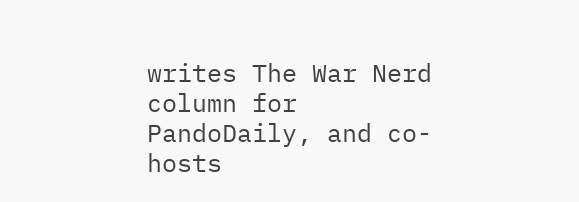writes The War Nerd column for PandoDaily, and co-hosts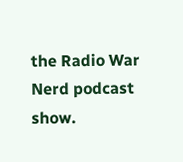the Radio War Nerd podcast show.